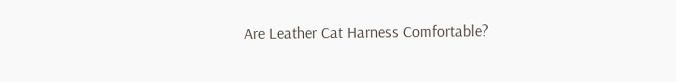Are Leather Cat Harness Comfortable?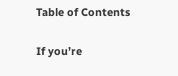Table of Contents

If you’re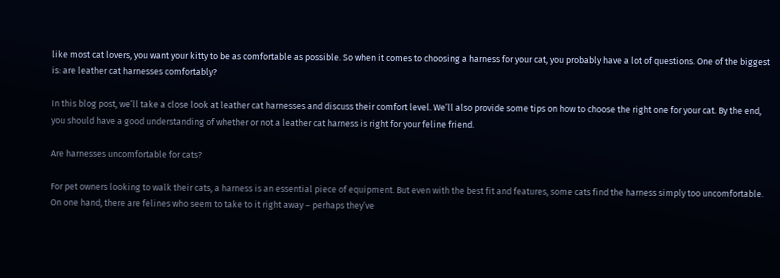like most cat lovers, you want your kitty to be as comfortable as possible. So when it comes to choosing a harness for your cat, you probably have a lot of questions. One of the biggest is: are leather cat harnesses comfortably?

In this blog post, we’ll take a close look at leather cat harnesses and discuss their comfort level. We’ll also provide some tips on how to choose the right one for your cat. By the end, you should have a good understanding of whether or not a leather cat harness is right for your feline friend.

Are harnesses uncomfortable for cats?

For pet owners looking to walk their cats, a harness is an essential piece of equipment. But even with the best fit and features, some cats find the harness simply too uncomfortable. On one hand, there are felines who seem to take to it right away – perhaps they’ve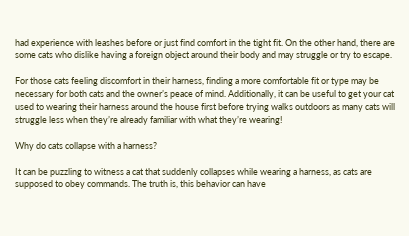had experience with leashes before or just find comfort in the tight fit. On the other hand, there are some cats who dislike having a foreign object around their body and may struggle or try to escape.

For those cats feeling discomfort in their harness, finding a more comfortable fit or type may be necessary for both cats and the owner’s peace of mind. Additionally, it can be useful to get your cat used to wearing their harness around the house first before trying walks outdoors as many cats will struggle less when they’re already familiar with what they’re wearing!

Why do cats collapse with a harness?

It can be puzzling to witness a cat that suddenly collapses while wearing a harness, as cats are supposed to obey commands. The truth is, this behavior can have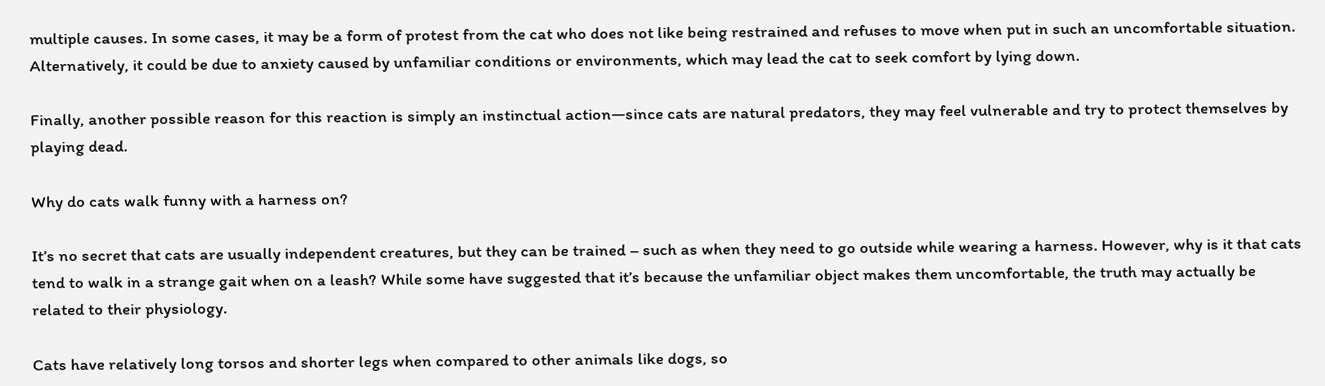multiple causes. In some cases, it may be a form of protest from the cat who does not like being restrained and refuses to move when put in such an uncomfortable situation. Alternatively, it could be due to anxiety caused by unfamiliar conditions or environments, which may lead the cat to seek comfort by lying down.

Finally, another possible reason for this reaction is simply an instinctual action—since cats are natural predators, they may feel vulnerable and try to protect themselves by playing dead.

Why do cats walk funny with a harness on?

It’s no secret that cats are usually independent creatures, but they can be trained – such as when they need to go outside while wearing a harness. However, why is it that cats tend to walk in a strange gait when on a leash? While some have suggested that it’s because the unfamiliar object makes them uncomfortable, the truth may actually be related to their physiology.

Cats have relatively long torsos and shorter legs when compared to other animals like dogs, so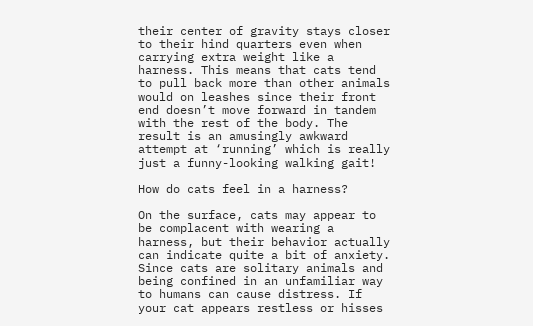their center of gravity stays closer to their hind quarters even when carrying extra weight like a harness. This means that cats tend to pull back more than other animals would on leashes since their front end doesn’t move forward in tandem with the rest of the body. The result is an amusingly awkward attempt at ‘running’ which is really just a funny-looking walking gait!

How do cats feel in a harness?

On the surface, cats may appear to be complacent with wearing a harness, but their behavior actually can indicate quite a bit of anxiety. Since cats are solitary animals and being confined in an unfamiliar way to humans can cause distress. If your cat appears restless or hisses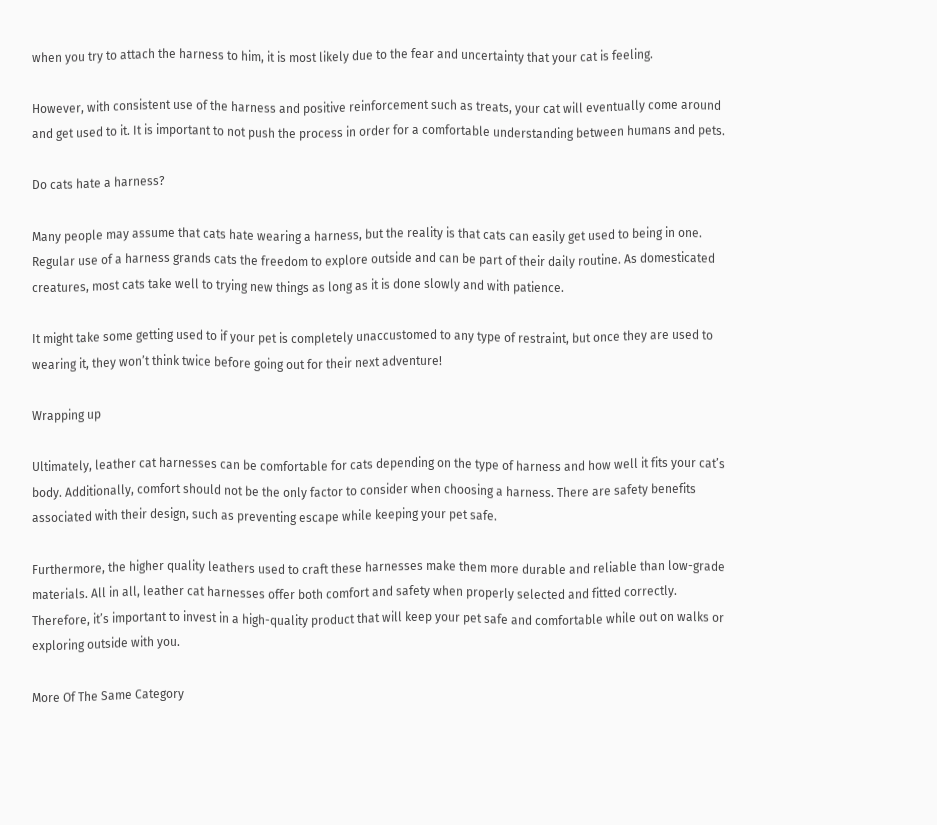when you try to attach the harness to him, it is most likely due to the fear and uncertainty that your cat is feeling.

However, with consistent use of the harness and positive reinforcement such as treats, your cat will eventually come around and get used to it. It is important to not push the process in order for a comfortable understanding between humans and pets.

Do cats hate a harness?

Many people may assume that cats hate wearing a harness, but the reality is that cats can easily get used to being in one. Regular use of a harness grands cats the freedom to explore outside and can be part of their daily routine. As domesticated creatures, most cats take well to trying new things as long as it is done slowly and with patience.

It might take some getting used to if your pet is completely unaccustomed to any type of restraint, but once they are used to wearing it, they won’t think twice before going out for their next adventure!

Wrapping up

Ultimately, leather cat harnesses can be comfortable for cats depending on the type of harness and how well it fits your cat’s body. Additionally, comfort should not be the only factor to consider when choosing a harness. There are safety benefits associated with their design, such as preventing escape while keeping your pet safe.

Furthermore, the higher quality leathers used to craft these harnesses make them more durable and reliable than low-grade materials. All in all, leather cat harnesses offer both comfort and safety when properly selected and fitted correctly. Therefore, it’s important to invest in a high-quality product that will keep your pet safe and comfortable while out on walks or exploring outside with you.

More Of The Same Category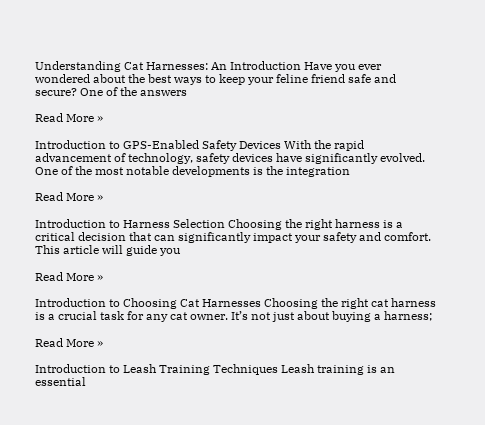Understanding Cat Harnesses: An Introduction Have you ever wondered about the best ways to keep your feline friend safe and secure? One of the answers

Read More »

Introduction to GPS-Enabled Safety Devices With the rapid advancement of technology, safety devices have significantly evolved. One of the most notable developments is the integration

Read More »

Introduction to Harness Selection Choosing the right harness is a critical decision that can significantly impact your safety and comfort. This article will guide you

Read More »

Introduction to Choosing Cat Harnesses Choosing the right cat harness is a crucial task for any cat owner. It’s not just about buying a harness;

Read More »

Introduction to Leash Training Techniques Leash training is an essential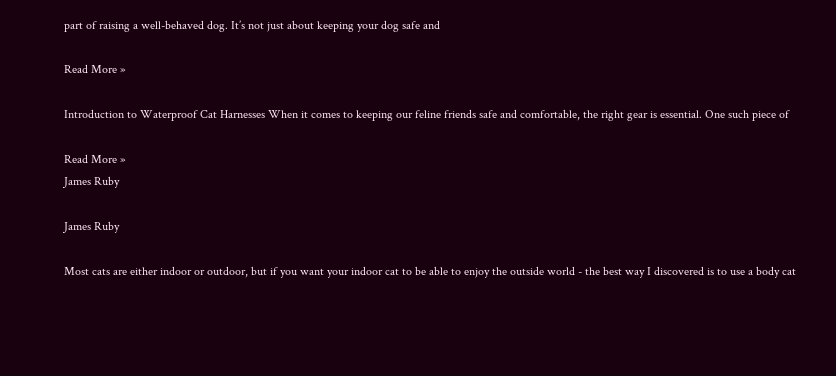part of raising a well-behaved dog. It’s not just about keeping your dog safe and

Read More »

Introduction to Waterproof Cat Harnesses When it comes to keeping our feline friends safe and comfortable, the right gear is essential. One such piece of

Read More »
James Ruby

James Ruby

Most cats are either indoor or outdoor, but if you want your indoor cat to be able to enjoy the outside world - the best way I discovered is to use a body cat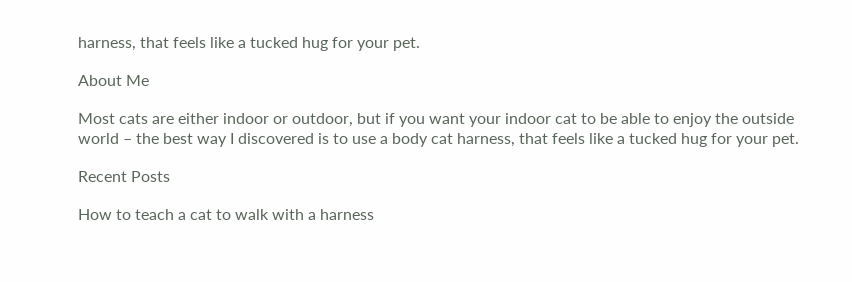harness, that feels like a tucked hug for your pet.

About Me

Most cats are either indoor or outdoor, but if you want your indoor cat to be able to enjoy the outside world – the best way I discovered is to use a body cat harness, that feels like a tucked hug for your pet.

Recent Posts

How to teach a cat to walk with a harness